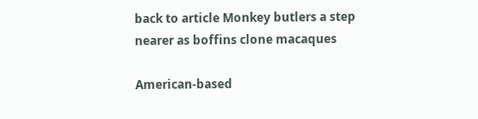back to article Monkey butlers a step nearer as boffins clone macaques

American-based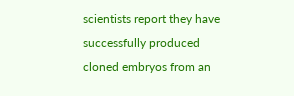scientists report they have successfully produced cloned embryos from an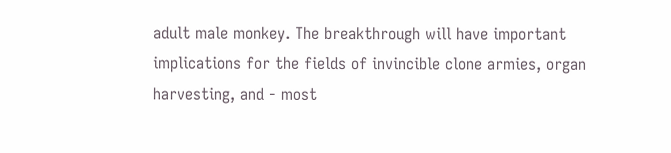adult male monkey. The breakthrough will have important implications for the fields of invincible clone armies, organ harvesting, and - most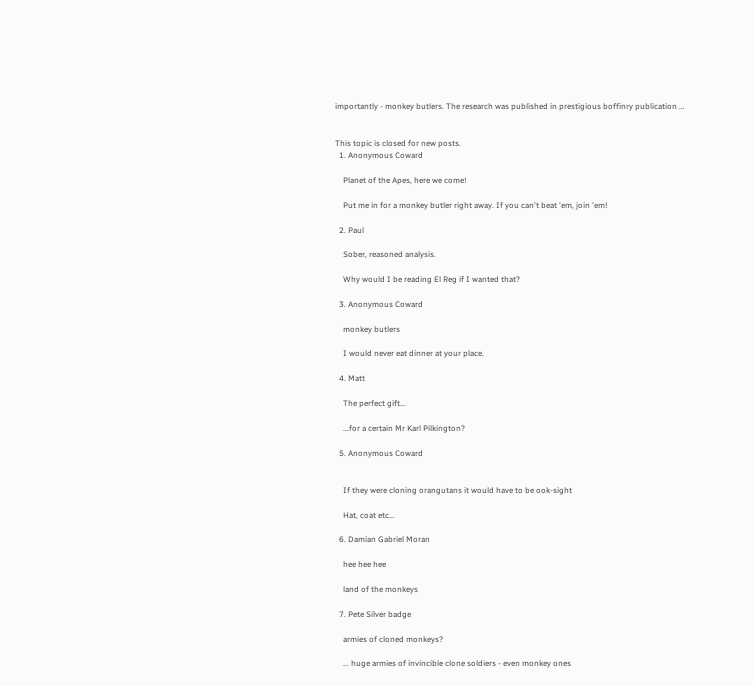importantly - monkey butlers. The research was published in prestigious boffinry publication …


This topic is closed for new posts.
  1. Anonymous Coward

    Planet of the Apes, here we come!

    Put me in for a monkey butler right away. If you can't beat 'em, join 'em!

  2. Paul

    Sober, reasoned analysis.

    Why would I be reading El Reg if I wanted that?

  3. Anonymous Coward

    monkey butlers

    I would never eat dinner at your place.

  4. Matt

    The perfect gift...

    ...for a certain Mr Karl Pilkington?

  5. Anonymous Coward


    If they were cloning orangutans it would have to be ook-sight

    Hat, coat etc...

  6. Damian Gabriel Moran

    hee hee hee

    land of the monkeys

  7. Pete Silver badge

    armies of cloned monkeys?

    ... huge armies of invincible clone soldiers - even monkey ones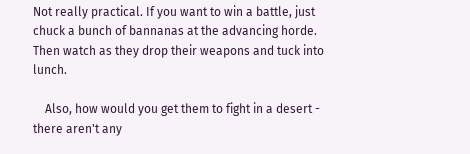Not really practical. If you want to win a battle, just chuck a bunch of bannanas at the advancing horde. Then watch as they drop their weapons and tuck into lunch.

    Also, how would you get them to fight in a desert - there aren't any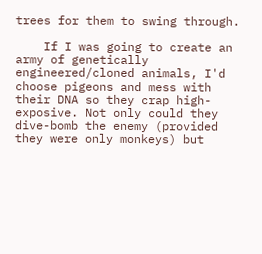trees for them to swing through.

    If I was going to create an army of genetically engineered/cloned animals, I'd choose pigeons and mess with their DNA so they crap high-exposive. Not only could they dive-bomb the enemy (provided they were only monkeys) but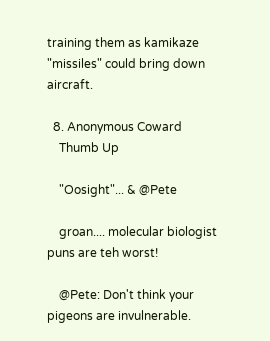training them as kamikaze "missiles" could bring down aircraft.

  8. Anonymous Coward
    Thumb Up

    "Oosight"... & @Pete

    groan.... molecular biologist puns are teh worst!

    @Pete: Don't think your pigeons are invulnerable.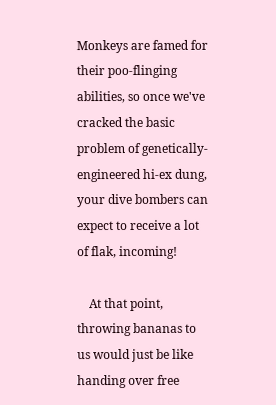Monkeys are famed for their poo-flinging abilities, so once we've cracked the basic problem of genetically-engineered hi-ex dung, your dive bombers can expect to receive a lot of flak, incoming!

    At that point, throwing bananas to us would just be like handing over free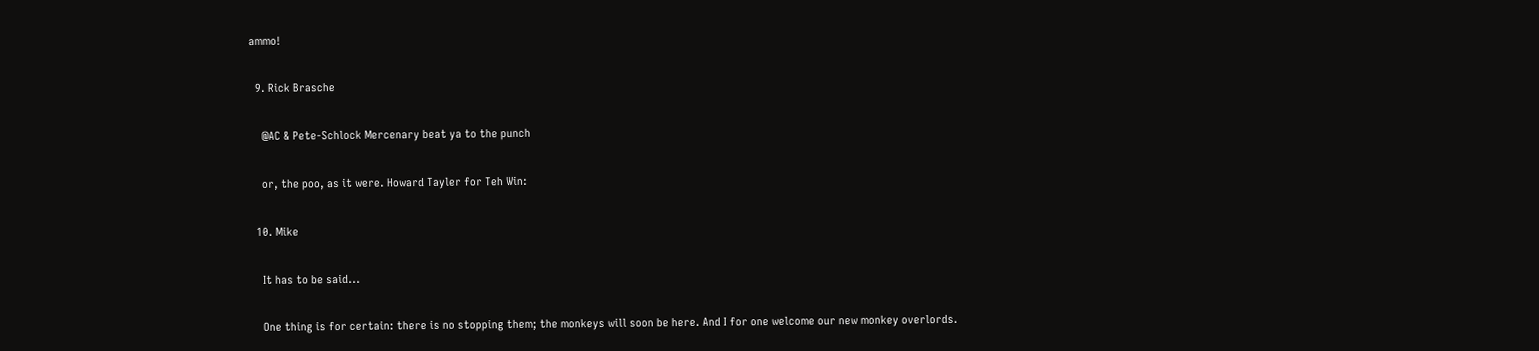ammo!

  9. Rick Brasche

    @AC & Pete-Schlock Mercenary beat ya to the punch

    or, the poo, as it were. Howard Tayler for Teh Win:

  10. Mike

    It has to be said...

    One thing is for certain: there is no stopping them; the monkeys will soon be here. And I for one welcome our new monkey overlords.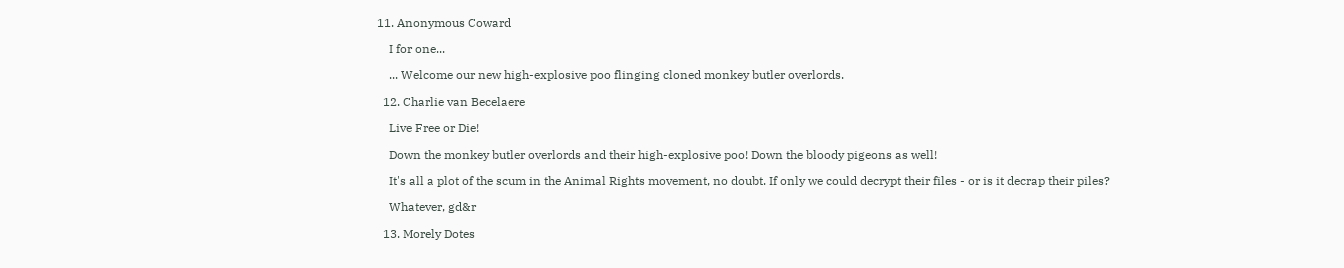11. Anonymous Coward

    I for one...

    ... Welcome our new high-explosive poo flinging cloned monkey butler overlords.

  12. Charlie van Becelaere

    Live Free or Die!

    Down the monkey butler overlords and their high-explosive poo! Down the bloody pigeons as well!

    It's all a plot of the scum in the Animal Rights movement, no doubt. If only we could decrypt their files - or is it decrap their piles?

    Whatever, gd&r

  13. Morely Dotes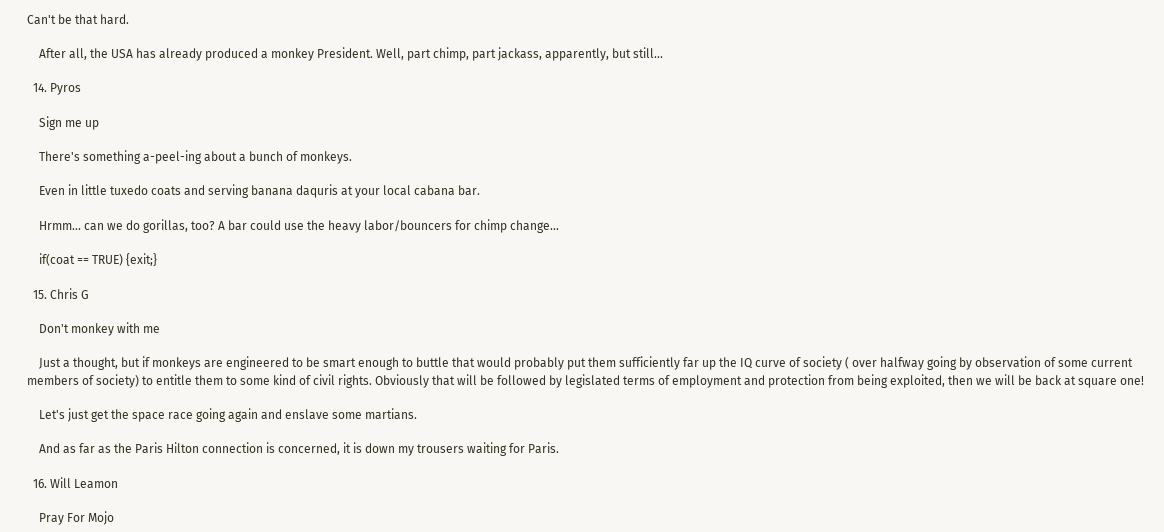Can't be that hard.

    After all, the USA has already produced a monkey President. Well, part chimp, part jackass, apparently, but still...

  14. Pyros

    Sign me up

    There's something a-peel-ing about a bunch of monkeys.

    Even in little tuxedo coats and serving banana daquris at your local cabana bar.

    Hrmm... can we do gorillas, too? A bar could use the heavy labor/bouncers for chimp change...

    if(coat == TRUE) {exit;}

  15. Chris G

    Don't monkey with me

    Just a thought, but if monkeys are engineered to be smart enough to buttle that would probably put them sufficiently far up the IQ curve of society ( over halfway going by observation of some current members of society) to entitle them to some kind of civil rights. Obviously that will be followed by legislated terms of employment and protection from being exploited, then we will be back at square one!

    Let's just get the space race going again and enslave some martians.

    And as far as the Paris Hilton connection is concerned, it is down my trousers waiting for Paris.

  16. Will Leamon

    Pray For Mojo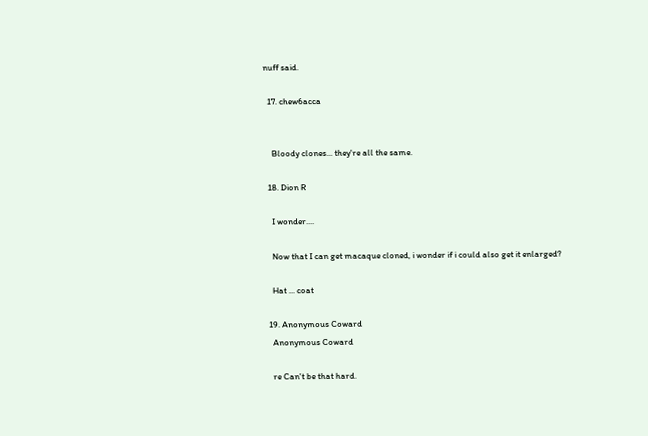nuff said.

  17. chew6acca


    Bloody clones... they're all the same.

  18. Dion R

    I wonder....

    Now that I can get macaque cloned, i wonder if i could also get it enlarged?

    Hat ... coat

  19. Anonymous Coward
    Anonymous Coward

    re Can't be that hard.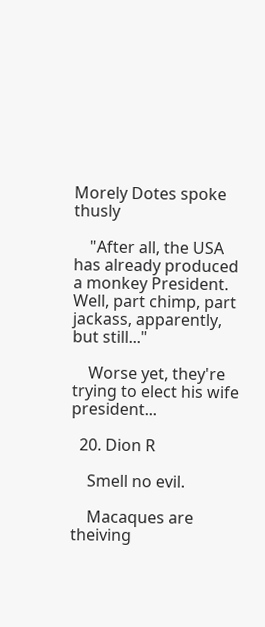Morely Dotes spoke thusly

    "After all, the USA has already produced a monkey President. Well, part chimp, part jackass, apparently, but still..."

    Worse yet, they're trying to elect his wife president...

  20. Dion R

    Smell no evil.

    Macaques are theiving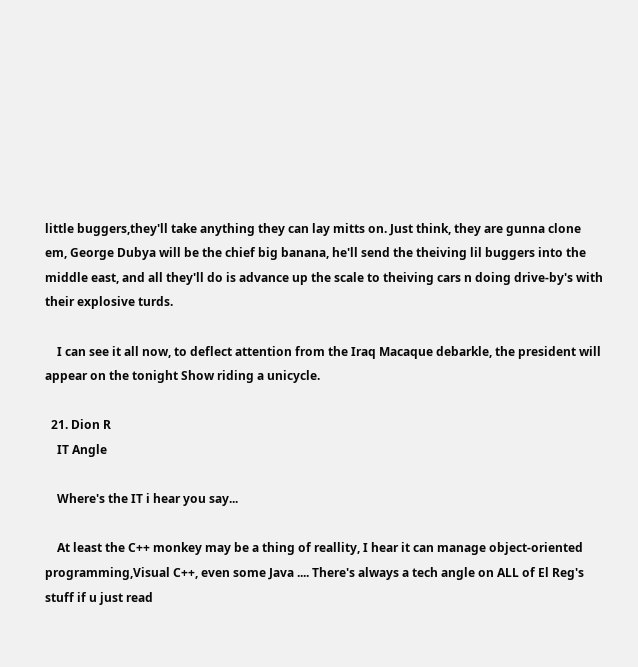little buggers,they'll take anything they can lay mitts on. Just think, they are gunna clone em, George Dubya will be the chief big banana, he'll send the theiving lil buggers into the middle east, and all they'll do is advance up the scale to theiving cars n doing drive-by's with their explosive turds.

    I can see it all now, to deflect attention from the Iraq Macaque debarkle, the president will appear on the tonight Show riding a unicycle.

  21. Dion R
    IT Angle

    Where's the IT i hear you say...

    At least the C++ monkey may be a thing of reallity, I hear it can manage object-oriented programming,Visual C++, even some Java .... There's always a tech angle on ALL of El Reg's stuff if u just read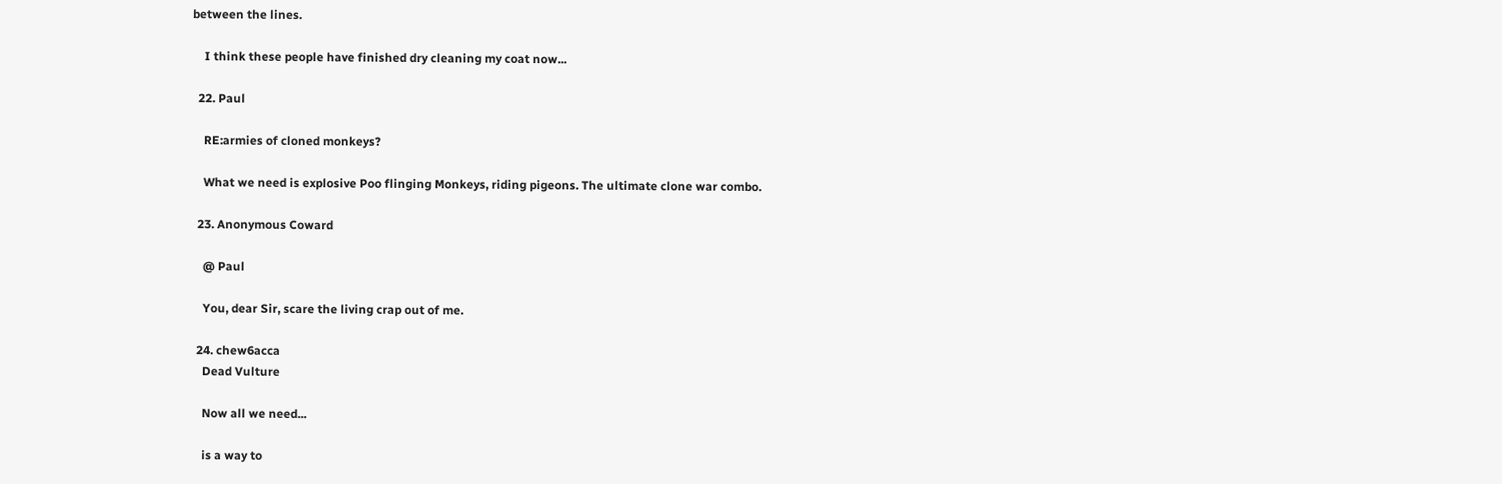between the lines.

    I think these people have finished dry cleaning my coat now...

  22. Paul

    RE:armies of cloned monkeys?

    What we need is explosive Poo flinging Monkeys, riding pigeons. The ultimate clone war combo.

  23. Anonymous Coward

    @ Paul

    You, dear Sir, scare the living crap out of me.

  24. chew6acca
    Dead Vulture

    Now all we need...

    is a way to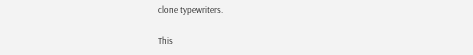clone typewriters.

This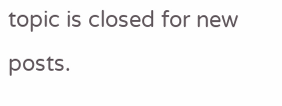topic is closed for new posts.